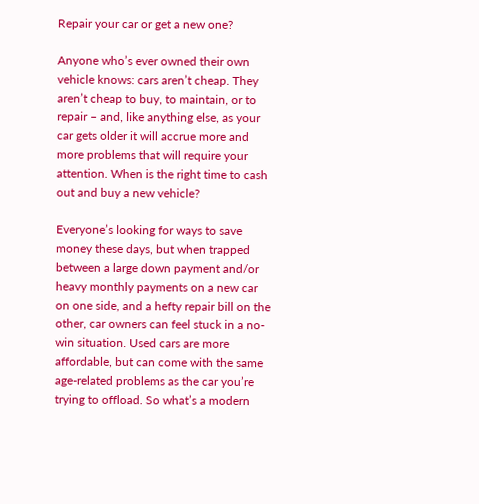Repair your car or get a new one?

Anyone who’s ever owned their own vehicle knows: cars aren’t cheap. They aren’t cheap to buy, to maintain, or to repair – and, like anything else, as your car gets older it will accrue more and more problems that will require your attention. When is the right time to cash out and buy a new vehicle?

Everyone’s looking for ways to save money these days, but when trapped between a large down payment and/or heavy monthly payments on a new car on one side, and a hefty repair bill on the other, car owners can feel stuck in a no-win situation. Used cars are more affordable, but can come with the same age-related problems as the car you’re trying to offload. So what’s a modern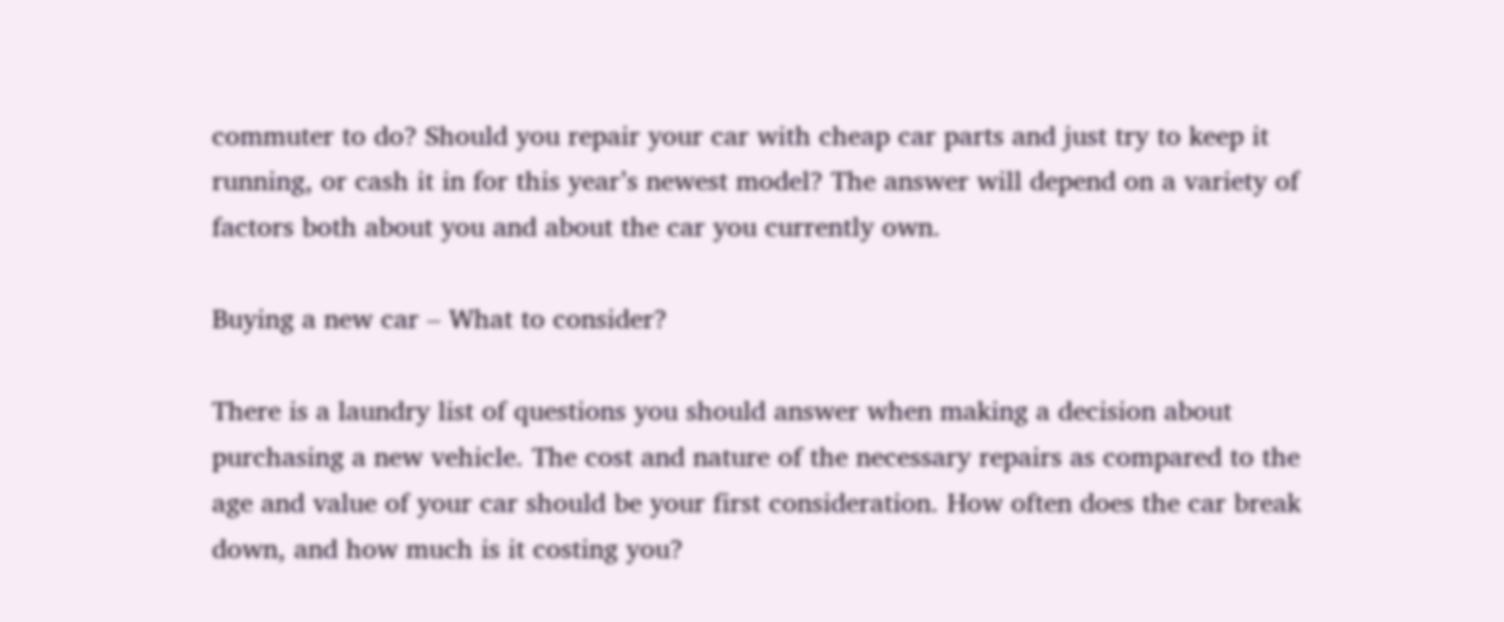commuter to do? Should you repair your car with cheap car parts and just try to keep it running, or cash it in for this year’s newest model? The answer will depend on a variety of factors both about you and about the car you currently own.

Buying a new car – What to consider?

There is a laundry list of questions you should answer when making a decision about purchasing a new vehicle. The cost and nature of the necessary repairs as compared to the age and value of your car should be your first consideration. How often does the car break down, and how much is it costing you?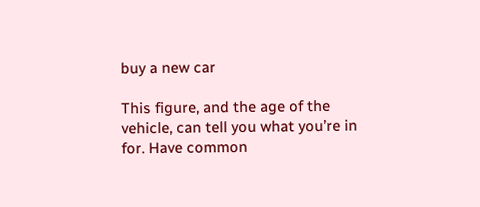buy a new car

This figure, and the age of the vehicle, can tell you what you’re in for. Have common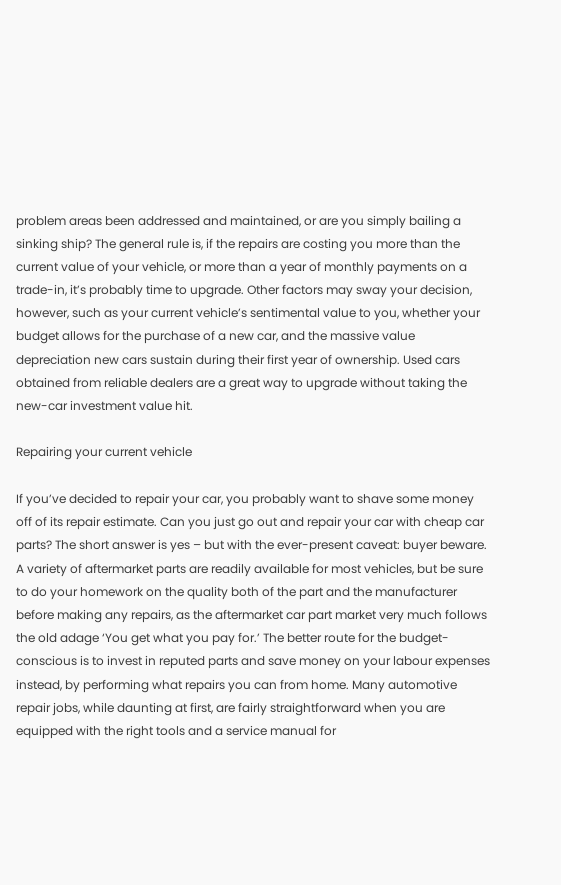problem areas been addressed and maintained, or are you simply bailing a sinking ship? The general rule is, if the repairs are costing you more than the current value of your vehicle, or more than a year of monthly payments on a trade-in, it’s probably time to upgrade. Other factors may sway your decision, however, such as your current vehicle’s sentimental value to you, whether your budget allows for the purchase of a new car, and the massive value depreciation new cars sustain during their first year of ownership. Used cars obtained from reliable dealers are a great way to upgrade without taking the new-car investment value hit.

Repairing your current vehicle

If you’ve decided to repair your car, you probably want to shave some money off of its repair estimate. Can you just go out and repair your car with cheap car parts? The short answer is yes – but with the ever-present caveat: buyer beware. A variety of aftermarket parts are readily available for most vehicles, but be sure to do your homework on the quality both of the part and the manufacturer before making any repairs, as the aftermarket car part market very much follows the old adage ‘You get what you pay for.’ The better route for the budget-conscious is to invest in reputed parts and save money on your labour expenses instead, by performing what repairs you can from home. Many automotive repair jobs, while daunting at first, are fairly straightforward when you are equipped with the right tools and a service manual for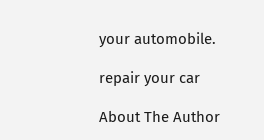your automobile.

repair your car

About The Author